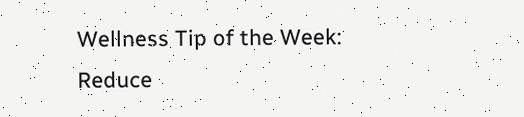Wellness Tip of the Week: Reduce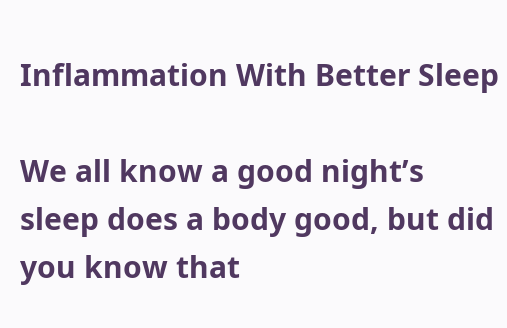Inflammation With Better Sleep

We all know a good night’s sleep does a body good, but did you know that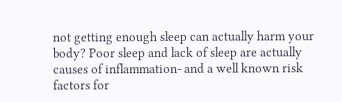not getting enough sleep can actually harm your body? Poor sleep and lack of sleep are actually causes of inflammation- and a well known risk factors for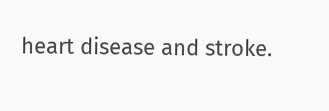heart disease and stroke.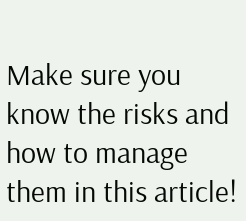Make sure you know the risks and how to manage them in this article!